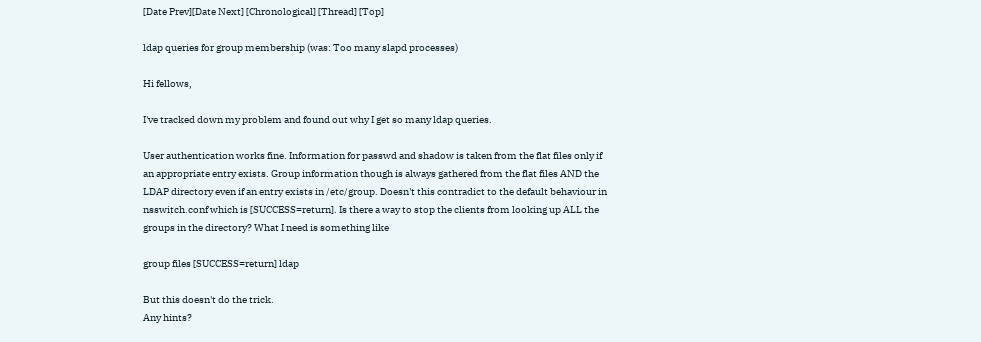[Date Prev][Date Next] [Chronological] [Thread] [Top]

ldap queries for group membership (was: Too many slapd processes)

Hi fellows,

I've tracked down my problem and found out why I get so many ldap queries.

User authentication works fine. Information for passwd and shadow is taken from the flat files only if an appropriate entry exists. Group information though is always gathered from the flat files AND the LDAP directory even if an entry exists in /etc/group. Doesn't this contradict to the default behaviour in nsswitch.conf which is [SUCCESS=return]. Is there a way to stop the clients from looking up ALL the groups in the directory? What I need is something like

group files [SUCCESS=return] ldap

But this doesn't do the trick.
Any hints?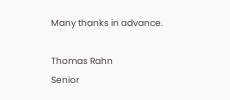Many thanks in advance.

Thomas Rahn
Senior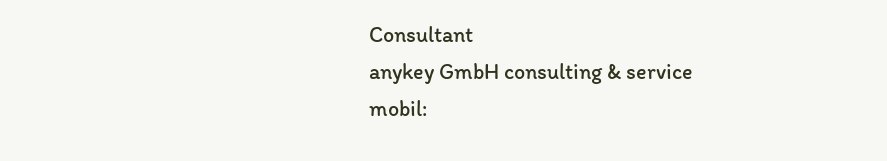Consultant
anykey GmbH consulting & service
mobil: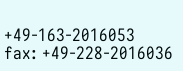+49-163-2016053
fax: +49-228-2016036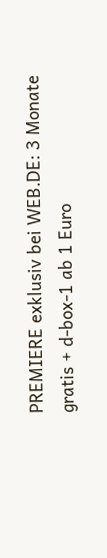PREMIERE exklusiv bei WEB.DE: 3 Monate gratis + d-box-1 ab 1 Euro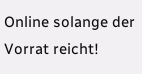Online solange der Vorrat reicht!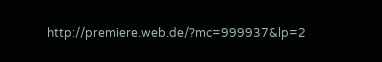http://premiere.web.de/?mc=999937&lp=2